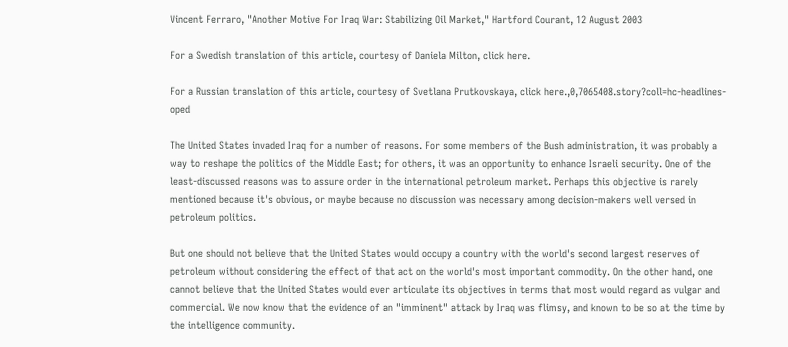Vincent Ferraro, "Another Motive For Iraq War: Stabilizing Oil Market," Hartford Courant, 12 August 2003

For a Swedish translation of this article, courtesy of Daniela Milton, click here.

For a Russian translation of this article, courtesy of Svetlana Prutkovskaya, click here.,0,7065408.story?coll=hc-headlines-oped

The United States invaded Iraq for a number of reasons. For some members of the Bush administration, it was probably a way to reshape the politics of the Middle East; for others, it was an opportunity to enhance Israeli security. One of the least-discussed reasons was to assure order in the international petroleum market. Perhaps this objective is rarely mentioned because it's obvious, or maybe because no discussion was necessary among decision-makers well versed in petroleum politics.

But one should not believe that the United States would occupy a country with the world's second largest reserves of petroleum without considering the effect of that act on the world's most important commodity. On the other hand, one cannot believe that the United States would ever articulate its objectives in terms that most would regard as vulgar and commercial. We now know that the evidence of an "imminent" attack by Iraq was flimsy, and known to be so at the time by the intelligence community.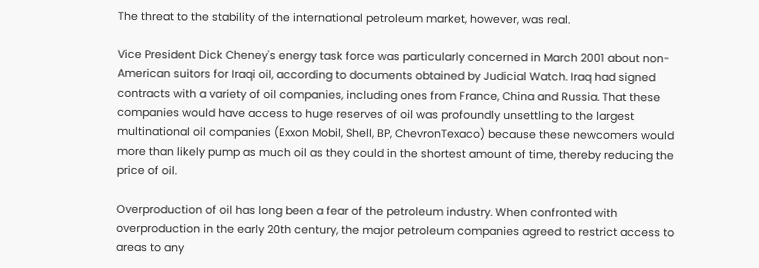The threat to the stability of the international petroleum market, however, was real.

Vice President Dick Cheney's energy task force was particularly concerned in March 2001 about non-American suitors for Iraqi oil, according to documents obtained by Judicial Watch. Iraq had signed contracts with a variety of oil companies, including ones from France, China and Russia. That these companies would have access to huge reserves of oil was profoundly unsettling to the largest multinational oil companies (Exxon Mobil, Shell, BP, ChevronTexaco) because these newcomers would more than likely pump as much oil as they could in the shortest amount of time, thereby reducing the price of oil.

Overproduction of oil has long been a fear of the petroleum industry. When confronted with overproduction in the early 20th century, the major petroleum companies agreed to restrict access to areas to any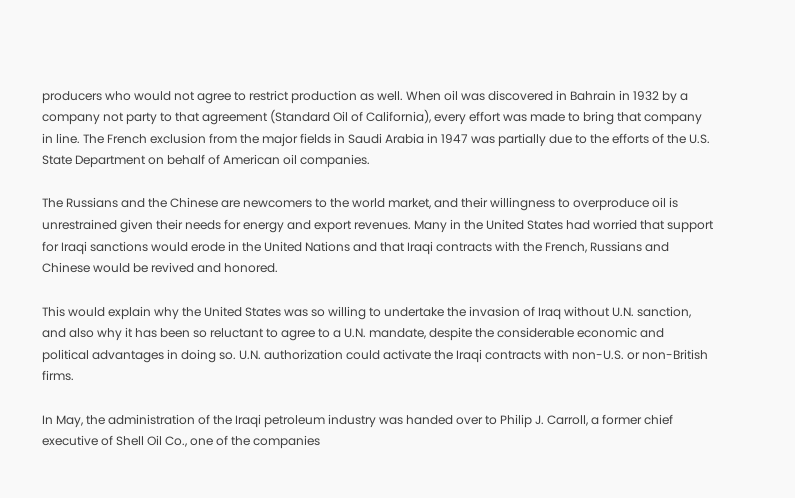producers who would not agree to restrict production as well. When oil was discovered in Bahrain in 1932 by a company not party to that agreement (Standard Oil of California), every effort was made to bring that company in line. The French exclusion from the major fields in Saudi Arabia in 1947 was partially due to the efforts of the U.S. State Department on behalf of American oil companies.

The Russians and the Chinese are newcomers to the world market, and their willingness to overproduce oil is unrestrained given their needs for energy and export revenues. Many in the United States had worried that support for Iraqi sanctions would erode in the United Nations and that Iraqi contracts with the French, Russians and Chinese would be revived and honored.

This would explain why the United States was so willing to undertake the invasion of Iraq without U.N. sanction, and also why it has been so reluctant to agree to a U.N. mandate, despite the considerable economic and political advantages in doing so. U.N. authorization could activate the Iraqi contracts with non-U.S. or non-British firms.

In May, the administration of the Iraqi petroleum industry was handed over to Philip J. Carroll, a former chief executive of Shell Oil Co., one of the companies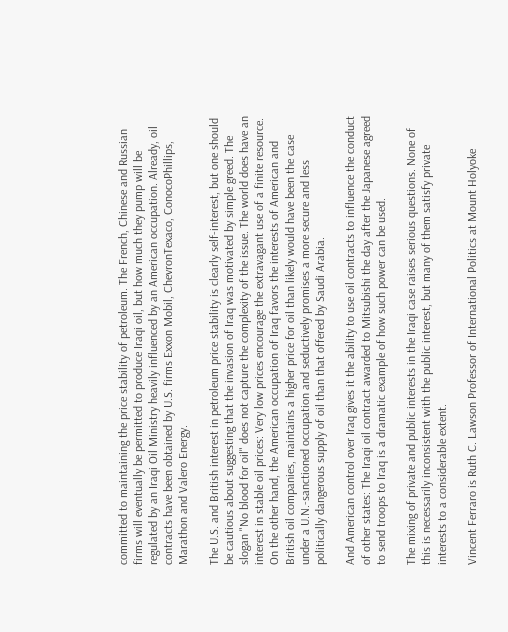committed to maintaining the price stability of petroleum. The French, Chinese and Russian firms will eventually be permitted to produce Iraqi oil, but how much they pump will be regulated by an Iraqi Oil Ministry heavily influenced by an American occupation. Already, oil contracts have been obtained by U.S. firms Exxon Mobil, ChevronTexaco, ConocoPhillips, Marathon and Valero Energy.

The U.S. and British interest in petroleum price stability is clearly self-interest, but one should be cautious about suggesting that the invasion of Iraq was motivated by simple greed. The slogan "No blood for oil" does not capture the complexity of the issue. The world does have an interest in stable oil prices: Very low prices encourage the extravagant use of a finite resource. On the other hand, the American occupation of Iraq favors the interests of American and British oil companies, maintains a higher price for oil than likely would have been the case under a U.N.-sanctioned occupation and seductively promises a more secure and less politically dangerous supply of oil than that offered by Saudi Arabia.

And American control over Iraq gives it the ability to use oil contracts to influence the conduct of other states: The Iraqi oil contract awarded to Mitsubishi the day after the Japanese agreed to send troops to Iraq is a dramatic example of how such power can be used.

The mixing of private and public interests in the Iraqi case raises serious questions. None of this is necessarily inconsistent with the public interest, but many of them satisfy private interests to a considerable extent.

Vincent Ferraro is Ruth C. Lawson Professor of International Politics at Mount Holyoke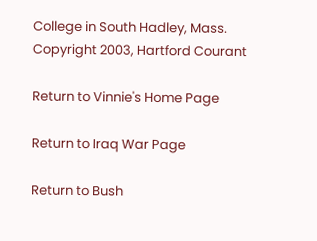College in South Hadley, Mass.
Copyright 2003, Hartford Courant

Return to Vinnie's Home Page

Return to Iraq War Page

Return to Bush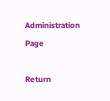Administration Page

Return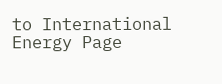to International Energy Page